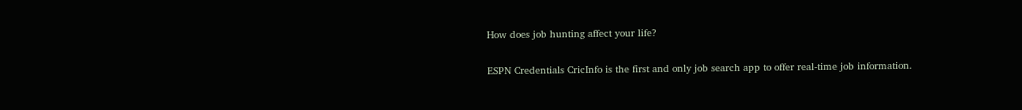How does job hunting affect your life?

ESPN Credentials CricInfo is the first and only job search app to offer real-time job information.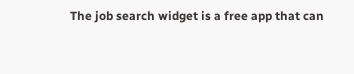The job search widget is a free app that can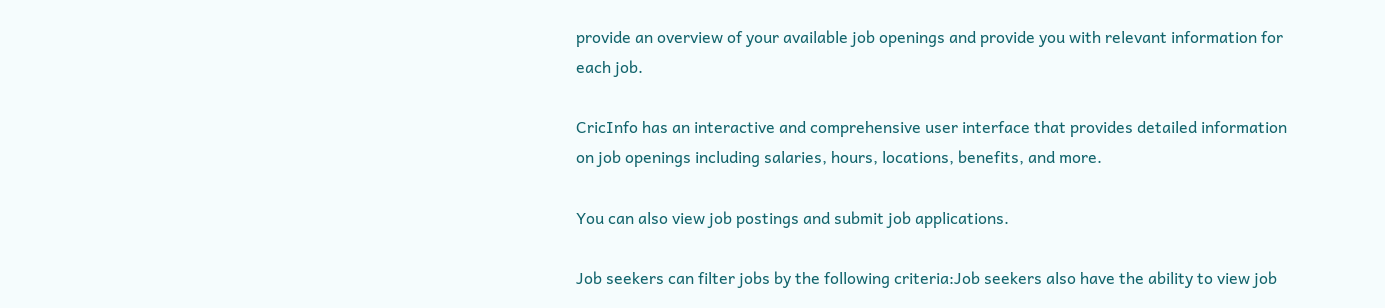provide an overview of your available job openings and provide you with relevant information for each job.

CricInfo has an interactive and comprehensive user interface that provides detailed information on job openings including salaries, hours, locations, benefits, and more.

You can also view job postings and submit job applications.

Job seekers can filter jobs by the following criteria:Job seekers also have the ability to view job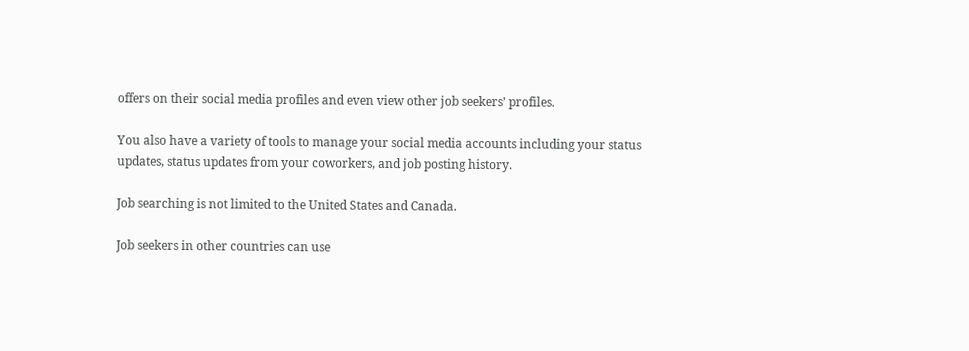offers on their social media profiles and even view other job seekers’ profiles.

You also have a variety of tools to manage your social media accounts including your status updates, status updates from your coworkers, and job posting history.

Job searching is not limited to the United States and Canada.

Job seekers in other countries can use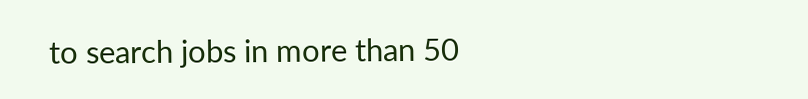to search jobs in more than 50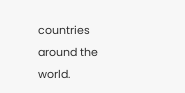countries around the world.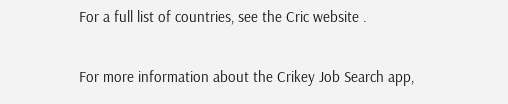For a full list of countries, see the Cric website .

For more information about the Crikey Job Search app,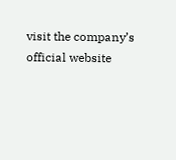visit the company’s official website